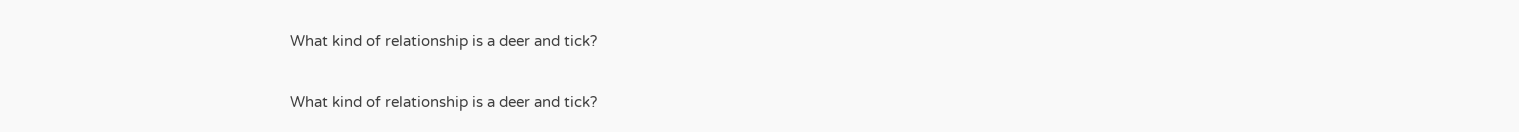What kind of relationship is a deer and tick?

What kind of relationship is a deer and tick?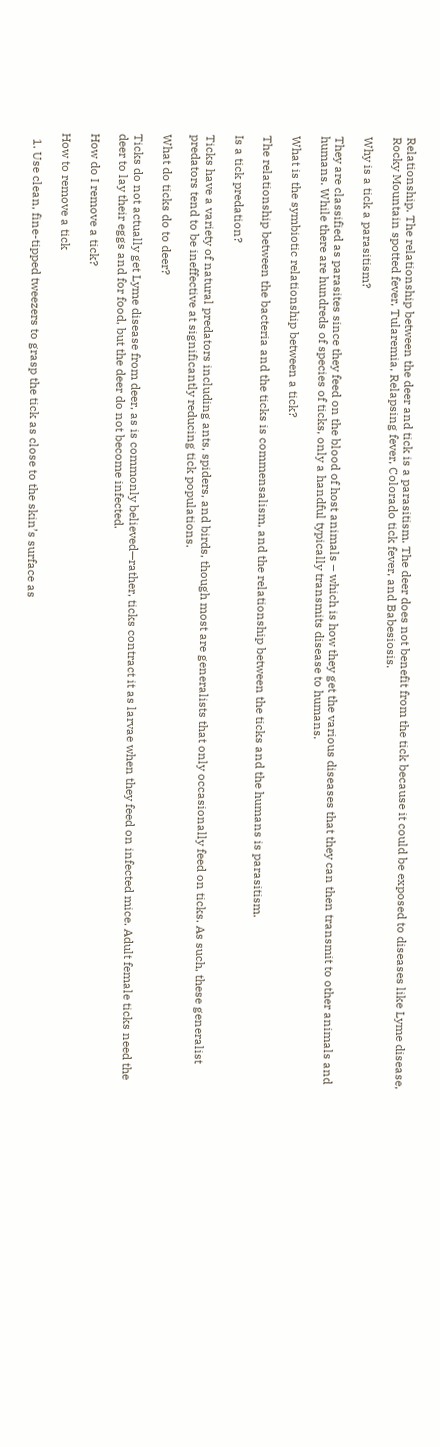Relationship. The relationship between the deer and tick is a parasitism. The deer does not benefit from the tick because it could be exposed to diseases like Lyme disease, Rocky Mountain spotted fever, Tularemia, Relapsing fever, Colorado tick fever, and Babesiosis.

Why is a tick a parasitism?

They are classified as parasites since they feed on the blood of host animals – which is how they get the various diseases that they can then transmit to other animals and humans. While there are hundreds of species of ticks, only a handful typically transmits disease to humans.

What is the symbiotic relationship between a tick?

The relationship between the bacteria and the ticks is commensalism, and the relationship between the ticks and the humans is parasitism.

Is a tick predation?

Ticks have a variety of natural predators including ants, spiders, and birds, though most are generalists that only occasionally feed on ticks. As such, these generalist predators tend to be ineffective at significantly reducing tick populations.

What do ticks do to deer?

Ticks do not actually get Lyme disease from deer, as is commonly believed—rather, ticks contract it as larvae when they feed on infected mice. Adult female ticks need the deer to lay their eggs and for food, but the deer do not become infected.

How do I remove a tick?

How to remove a tick

  1. Use clean, fine-tipped tweezers to grasp the tick as close to the skin’s surface as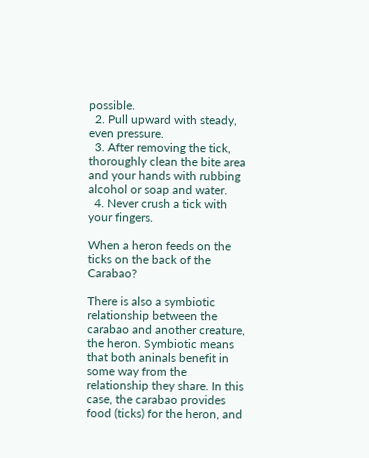possible.
  2. Pull upward with steady, even pressure.
  3. After removing the tick, thoroughly clean the bite area and your hands with rubbing alcohol or soap and water.
  4. Never crush a tick with your fingers.

When a heron feeds on the ticks on the back of the Carabao?

There is also a symbiotic relationship between the carabao and another creature, the heron. Symbiotic means that both aninals benefit in some way from the relationship they share. In this case, the carabao provides food (ticks) for the heron, and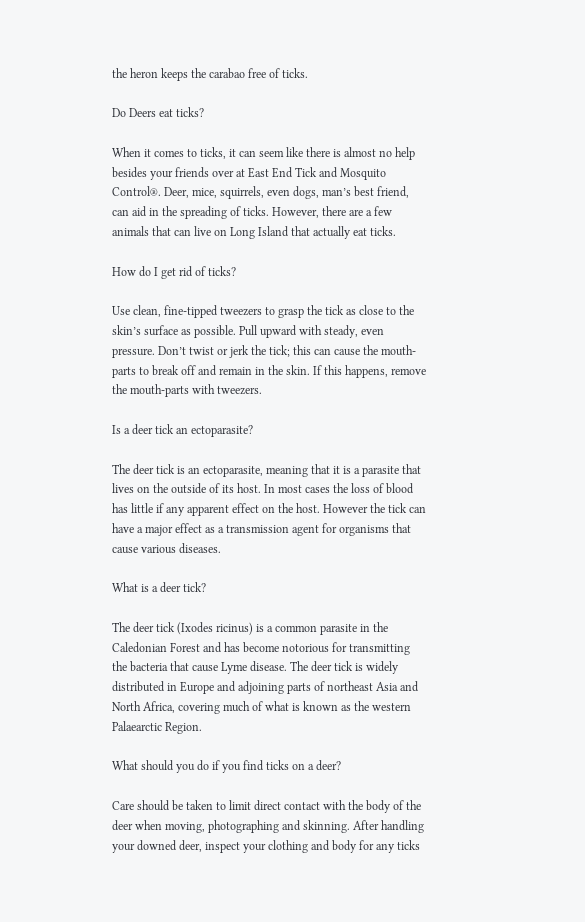the heron keeps the carabao free of ticks.

Do Deers eat ticks?

When it comes to ticks, it can seem like there is almost no help besides your friends over at East End Tick and Mosquito Control®. Deer, mice, squirrels, even dogs, man’s best friend, can aid in the spreading of ticks. However, there are a few animals that can live on Long Island that actually eat ticks.

How do I get rid of ticks?

Use clean, fine-tipped tweezers to grasp the tick as close to the skin’s surface as possible. Pull upward with steady, even pressure. Don’t twist or jerk the tick; this can cause the mouth-parts to break off and remain in the skin. If this happens, remove the mouth-parts with tweezers.

Is a deer tick an ectoparasite?

The deer tick is an ectoparasite, meaning that it is a parasite that lives on the outside of its host. In most cases the loss of blood has little if any apparent effect on the host. However the tick can have a major effect as a transmission agent for organisms that cause various diseases.

What is a deer tick?

The deer tick (Ixodes ricinus) is a common parasite in the Caledonian Forest and has become notorious for transmitting the bacteria that cause Lyme disease. The deer tick is widely distributed in Europe and adjoining parts of northeast Asia and North Africa, covering much of what is known as the western Palaearctic Region.

What should you do if you find ticks on a deer?

Care should be taken to limit direct contact with the body of the deer when moving, photographing and skinning. After handling your downed deer, inspect your clothing and body for any ticks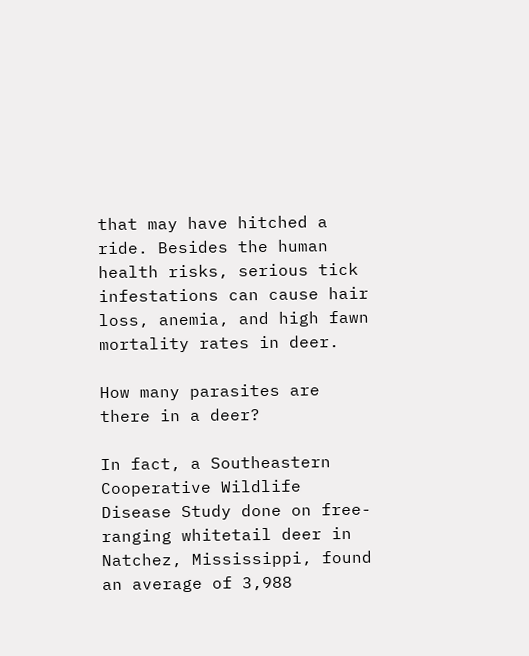that may have hitched a ride. Besides the human health risks, serious tick infestations can cause hair loss, anemia, and high fawn mortality rates in deer.

How many parasites are there in a deer?

In fact, a Southeastern Cooperative Wildlife Disease Study done on free-ranging whitetail deer in Natchez, Mississippi, found an average of 3,988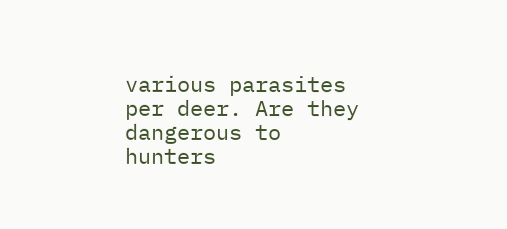various parasites per deer. Are they dangerous to hunters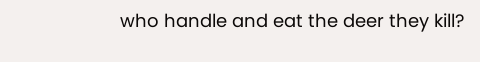who handle and eat the deer they kill?